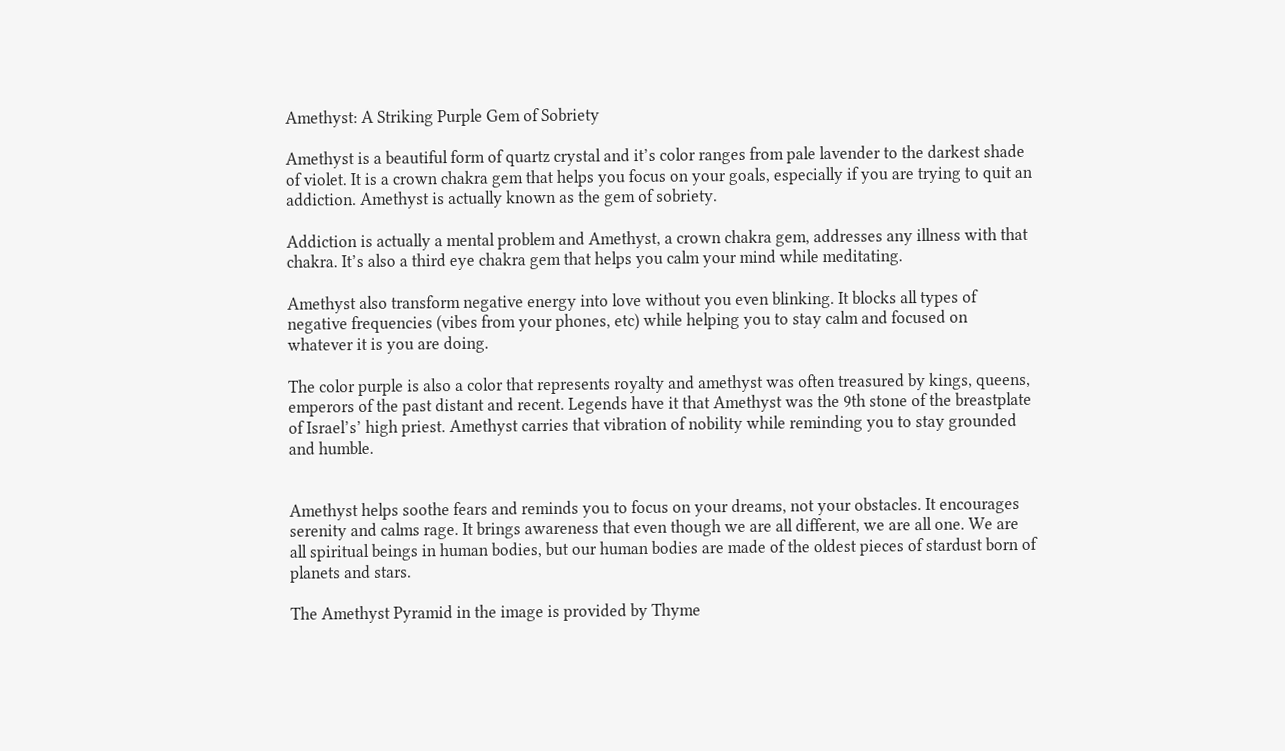Amethyst: A Striking Purple Gem of Sobriety

Amethyst is a beautiful form of quartz crystal and it’s color ranges from pale lavender to the darkest shade of violet. It is a crown chakra gem that helps you focus on your goals, especially if you are trying to quit an addiction. Amethyst is actually known as the gem of sobriety.

Addiction is actually a mental problem and Amethyst, a crown chakra gem, addresses any illness with that chakra. It’s also a third eye chakra gem that helps you calm your mind while meditating.

Amethyst also transform negative energy into love without you even blinking. It blocks all types of negative frequencies (vibes from your phones, etc) while helping you to stay calm and focused on whatever it is you are doing.

The color purple is also a color that represents royalty and amethyst was often treasured by kings, queens, emperors of the past distant and recent. Legends have it that Amethyst was the 9th stone of the breastplate of Israel’s’ high priest. Amethyst carries that vibration of nobility while reminding you to stay grounded and humble.


Amethyst helps soothe fears and reminds you to focus on your dreams, not your obstacles. It encourages serenity and calms rage. It brings awareness that even though we are all different, we are all one. We are all spiritual beings in human bodies, but our human bodies are made of the oldest pieces of stardust born of planets and stars.

The Amethyst Pyramid in the image is provided by Thyme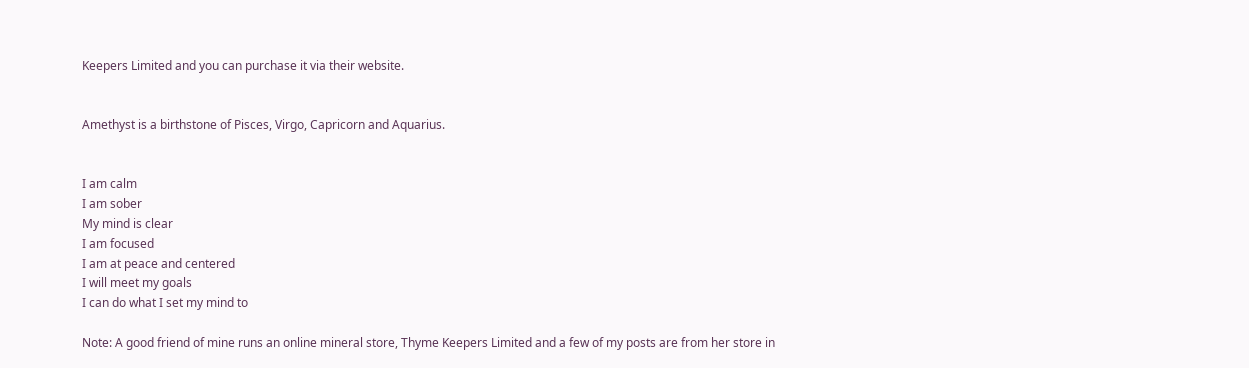Keepers Limited and you can purchase it via their website.


Amethyst is a birthstone of Pisces, Virgo, Capricorn and Aquarius.


I am calm
I am sober
My mind is clear
I am focused
I am at peace and centered
I will meet my goals
I can do what I set my mind to

Note: A good friend of mine runs an online mineral store, Thyme Keepers Limited and a few of my posts are from her store in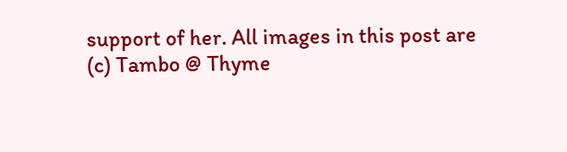support of her. All images in this post are (c) Tambo @ Thyme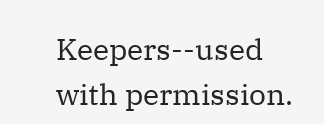Keepers--used with permission.